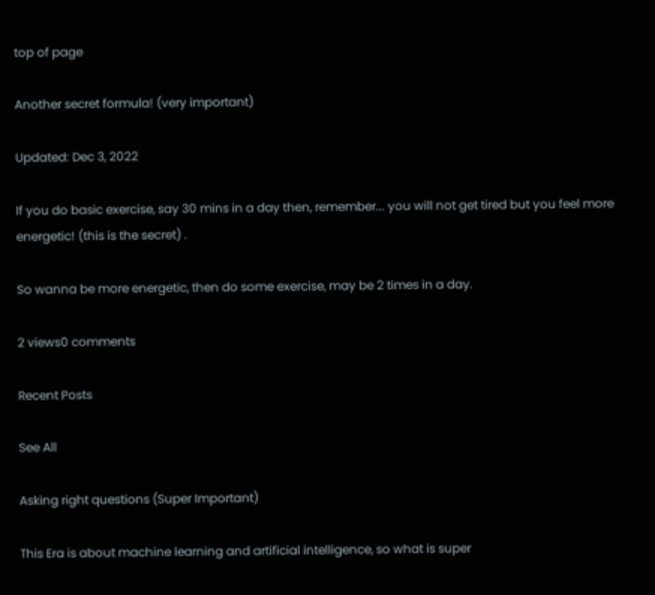top of page

Another secret formula! (very important)

Updated: Dec 3, 2022

If you do basic exercise, say 30 mins in a day then, remember... you will not get tired but you feel more energetic! (this is the secret) .

So wanna be more energetic, then do some exercise, may be 2 times in a day.

2 views0 comments

Recent Posts

See All

Asking right questions (Super Important)

This Era is about machine learning and artificial intelligence, so what is super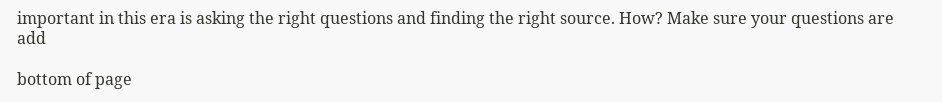important in this era is asking the right questions and finding the right source. How? Make sure your questions are add

bottom of page